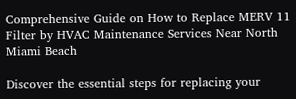Comprehensive Guide on How to Replace MERV 11 Filter by HVAC Maintenance Services Near North Miami Beach

Discover the essential steps for replacing your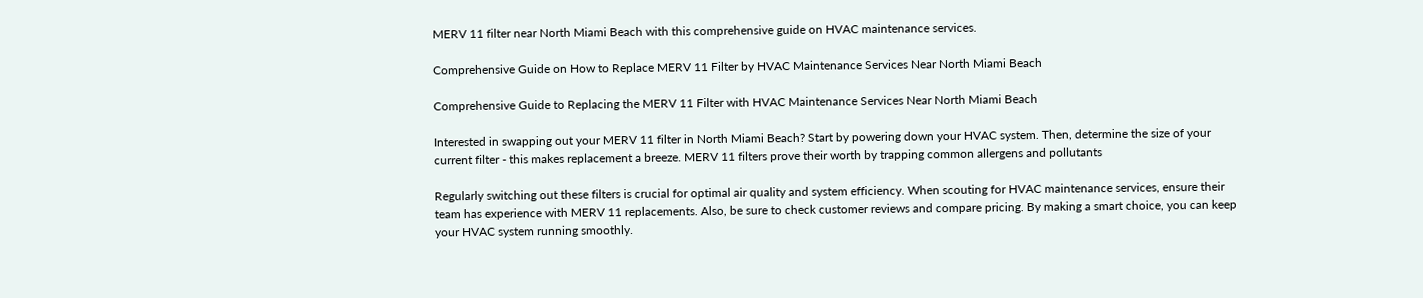MERV 11 filter near North Miami Beach with this comprehensive guide on HVAC maintenance services.

Comprehensive Guide on How to Replace MERV 11 Filter by HVAC Maintenance Services Near North Miami Beach

Comprehensive Guide to Replacing the MERV 11 Filter with HVAC Maintenance Services Near North Miami Beach

Interested in swapping out your MERV 11 filter in North Miami Beach? Start by powering down your HVAC system. Then, determine the size of your current filter - this makes replacement a breeze. MERV 11 filters prove their worth by trapping common allergens and pollutants

Regularly switching out these filters is crucial for optimal air quality and system efficiency. When scouting for HVAC maintenance services, ensure their team has experience with MERV 11 replacements. Also, be sure to check customer reviews and compare pricing. By making a smart choice, you can keep your HVAC system running smoothly.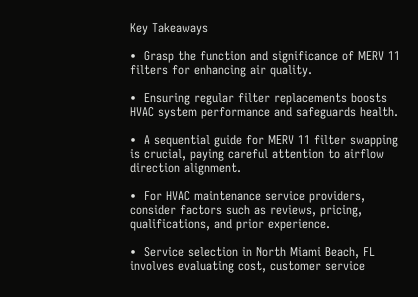Key Takeaways

•  Grasp the function and significance of MERV 11 filters for enhancing air quality.

•  Ensuring regular filter replacements boosts HVAC system performance and safeguards health.

•  A sequential guide for MERV 11 filter swapping is crucial, paying careful attention to airflow direction alignment.

•  For HVAC maintenance service providers, consider factors such as reviews, pricing, qualifications, and prior experience.

•  Service selection in North Miami Beach, FL involves evaluating cost, customer service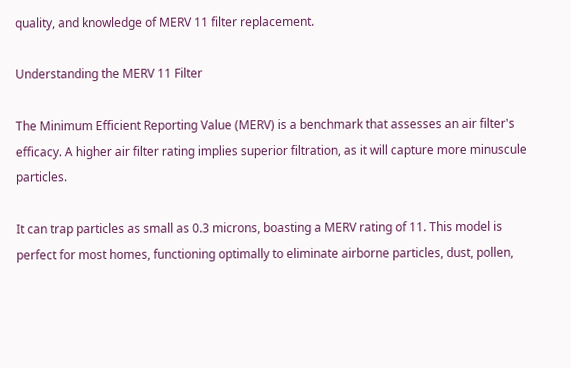quality, and knowledge of MERV 11 filter replacement.

Understanding the MERV 11 Filter

The Minimum Efficient Reporting Value (MERV) is a benchmark that assesses an air filter's efficacy. A higher air filter rating implies superior filtration, as it will capture more minuscule particles.

It can trap particles as small as 0.3 microns, boasting a MERV rating of 11. This model is perfect for most homes, functioning optimally to eliminate airborne particles, dust, pollen,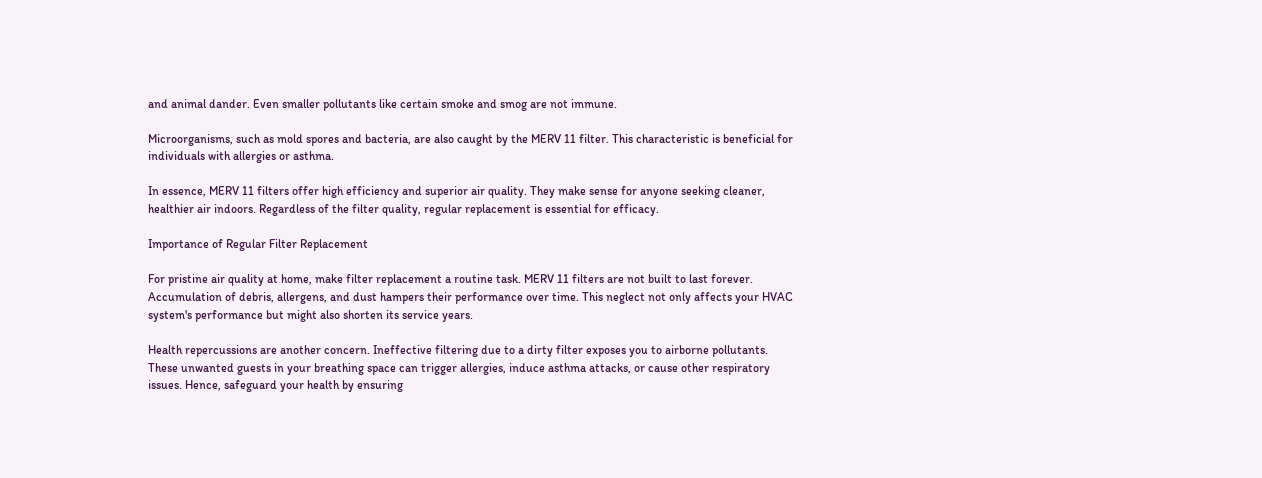and animal dander. Even smaller pollutants like certain smoke and smog are not immune.

Microorganisms, such as mold spores and bacteria, are also caught by the MERV 11 filter. This characteristic is beneficial for individuals with allergies or asthma.

In essence, MERV 11 filters offer high efficiency and superior air quality. They make sense for anyone seeking cleaner, healthier air indoors. Regardless of the filter quality, regular replacement is essential for efficacy.

Importance of Regular Filter Replacement

For pristine air quality at home, make filter replacement a routine task. MERV 11 filters are not built to last forever. Accumulation of debris, allergens, and dust hampers their performance over time. This neglect not only affects your HVAC system's performance but might also shorten its service years.

Health repercussions are another concern. Ineffective filtering due to a dirty filter exposes you to airborne pollutants. These unwanted guests in your breathing space can trigger allergies, induce asthma attacks, or cause other respiratory issues. Hence, safeguard your health by ensuring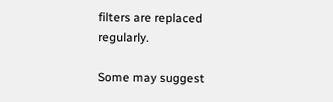filters are replaced regularly.

Some may suggest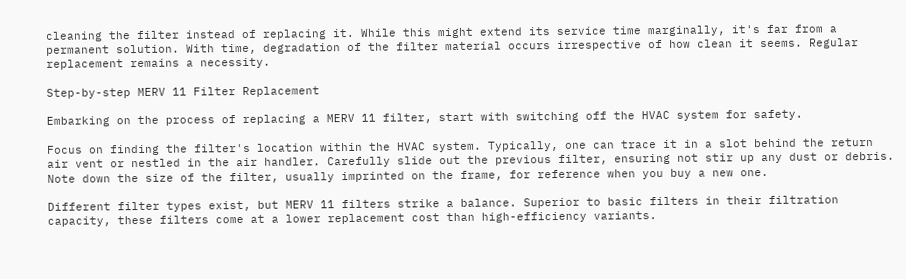cleaning the filter instead of replacing it. While this might extend its service time marginally, it's far from a permanent solution. With time, degradation of the filter material occurs irrespective of how clean it seems. Regular replacement remains a necessity.

Step-by-step MERV 11 Filter Replacement

Embarking on the process of replacing a MERV 11 filter, start with switching off the HVAC system for safety.

Focus on finding the filter's location within the HVAC system. Typically, one can trace it in a slot behind the return air vent or nestled in the air handler. Carefully slide out the previous filter, ensuring not stir up any dust or debris. Note down the size of the filter, usually imprinted on the frame, for reference when you buy a new one.

Different filter types exist, but MERV 11 filters strike a balance. Superior to basic filters in their filtration capacity, these filters come at a lower replacement cost than high-efficiency variants.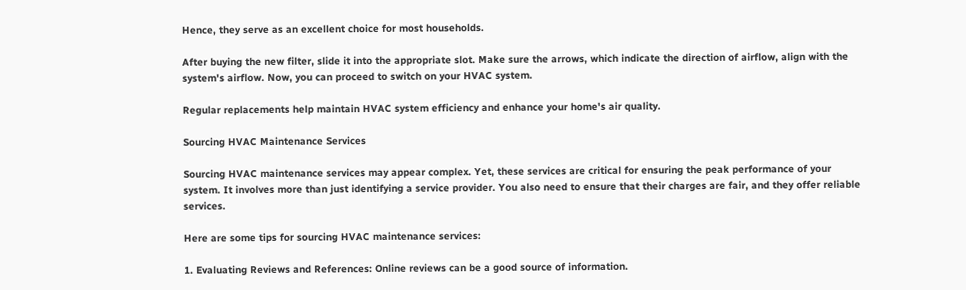Hence, they serve as an excellent choice for most households.

After buying the new filter, slide it into the appropriate slot. Make sure the arrows, which indicate the direction of airflow, align with the system's airflow. Now, you can proceed to switch on your HVAC system.

Regular replacements help maintain HVAC system efficiency and enhance your home's air quality.

Sourcing HVAC Maintenance Services

Sourcing HVAC maintenance services may appear complex. Yet, these services are critical for ensuring the peak performance of your system. It involves more than just identifying a service provider. You also need to ensure that their charges are fair, and they offer reliable services.

Here are some tips for sourcing HVAC maintenance services:

1. Evaluating Reviews and References: Online reviews can be a good source of information.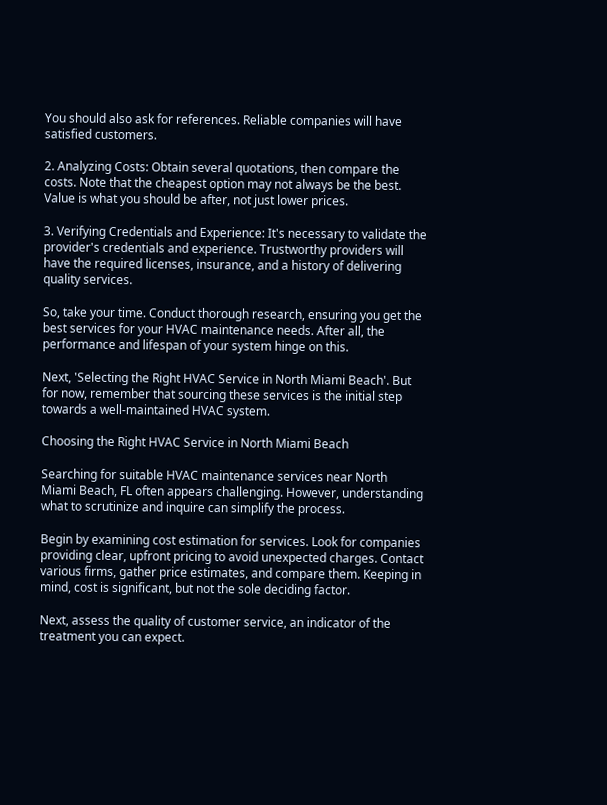You should also ask for references. Reliable companies will have satisfied customers.

2. Analyzing Costs: Obtain several quotations, then compare the costs. Note that the cheapest option may not always be the best. Value is what you should be after, not just lower prices.

3. Verifying Credentials and Experience: It's necessary to validate the provider's credentials and experience. Trustworthy providers will have the required licenses, insurance, and a history of delivering quality services.

So, take your time. Conduct thorough research, ensuring you get the best services for your HVAC maintenance needs. After all, the performance and lifespan of your system hinge on this.

Next, 'Selecting the Right HVAC Service in North Miami Beach'. But for now, remember that sourcing these services is the initial step towards a well-maintained HVAC system.

Choosing the Right HVAC Service in North Miami Beach

Searching for suitable HVAC maintenance services near North Miami Beach, FL often appears challenging. However, understanding what to scrutinize and inquire can simplify the process.

Begin by examining cost estimation for services. Look for companies providing clear, upfront pricing to avoid unexpected charges. Contact various firms, gather price estimates, and compare them. Keeping in mind, cost is significant, but not the sole deciding factor.

Next, assess the quality of customer service, an indicator of the treatment you can expect.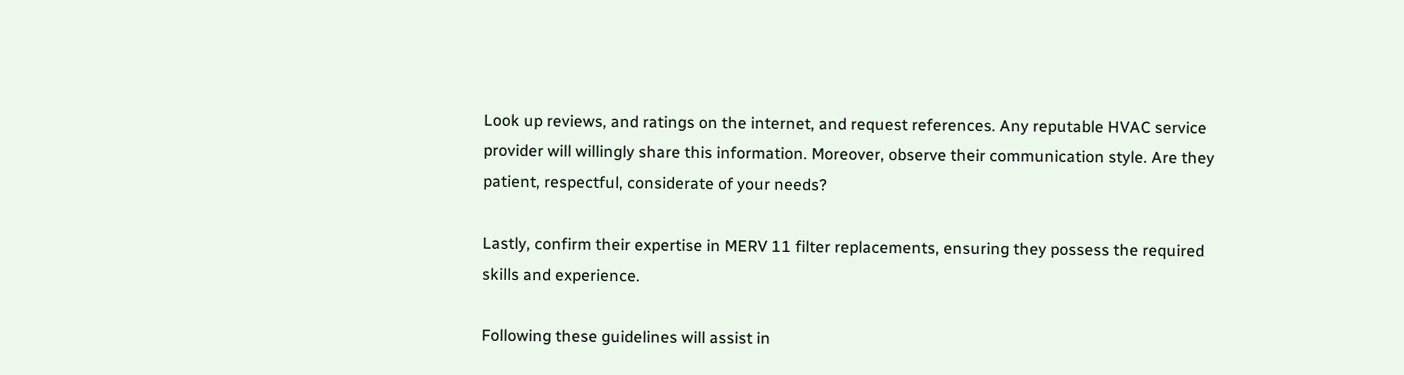Look up reviews, and ratings on the internet, and request references. Any reputable HVAC service provider will willingly share this information. Moreover, observe their communication style. Are they patient, respectful, considerate of your needs?

Lastly, confirm their expertise in MERV 11 filter replacements, ensuring they possess the required skills and experience.

Following these guidelines will assist in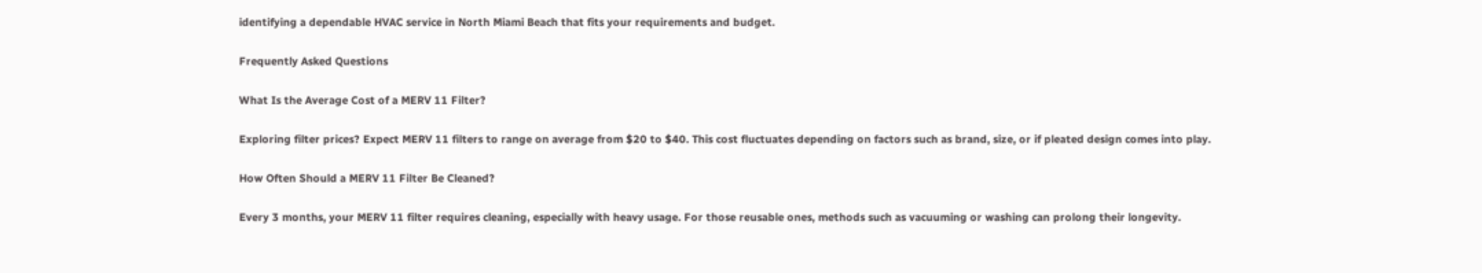identifying a dependable HVAC service in North Miami Beach that fits your requirements and budget.

Frequently Asked Questions

What Is the Average Cost of a MERV 11 Filter?

Exploring filter prices? Expect MERV 11 filters to range on average from $20 to $40. This cost fluctuates depending on factors such as brand, size, or if pleated design comes into play.

How Often Should a MERV 11 Filter Be Cleaned?

Every 3 months, your MERV 11 filter requires cleaning, especially with heavy usage. For those reusable ones, methods such as vacuuming or washing can prolong their longevity.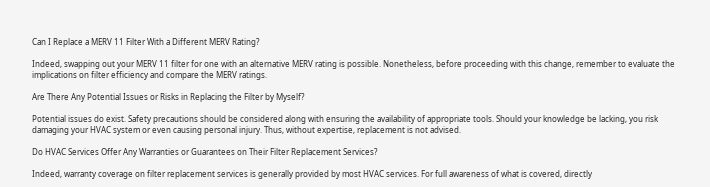Can I Replace a MERV 11 Filter With a Different MERV Rating?

Indeed, swapping out your MERV 11 filter for one with an alternative MERV rating is possible. Nonetheless, before proceeding with this change, remember to evaluate the implications on filter efficiency and compare the MERV ratings.

Are There Any Potential Issues or Risks in Replacing the Filter by Myself?

Potential issues do exist. Safety precautions should be considered along with ensuring the availability of appropriate tools. Should your knowledge be lacking, you risk damaging your HVAC system or even causing personal injury. Thus, without expertise, replacement is not advised.

Do HVAC Services Offer Any Warranties or Guarantees on Their Filter Replacement Services?

Indeed, warranty coverage on filter replacement services is generally provided by most HVAC services. For full awareness of what is covered, directly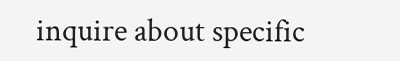inquire about specific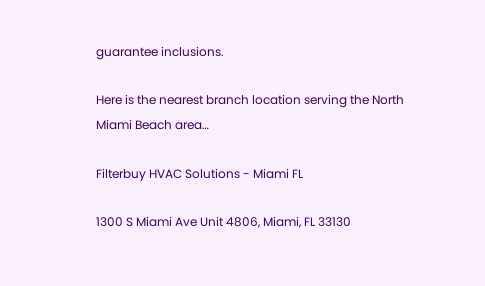guarantee inclusions.

Here is the nearest branch location serving the North Miami Beach area…

Filterbuy HVAC Solutions - Miami FL

1300 S Miami Ave Unit 4806, Miami, FL 33130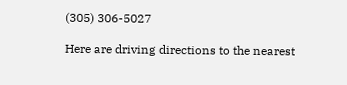(305) 306-5027

Here are driving directions to the nearest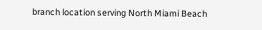branch location serving North Miami Beach